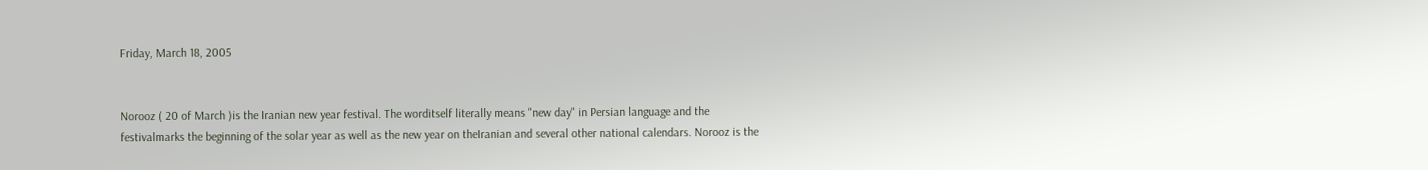Friday, March 18, 2005


Norooz ( 20 of March )is the Iranian new year festival. The worditself literally means "new day" in Persian language and the festivalmarks the beginning of the solar year as well as the new year on theIranian and several other national calendars. Norooz is the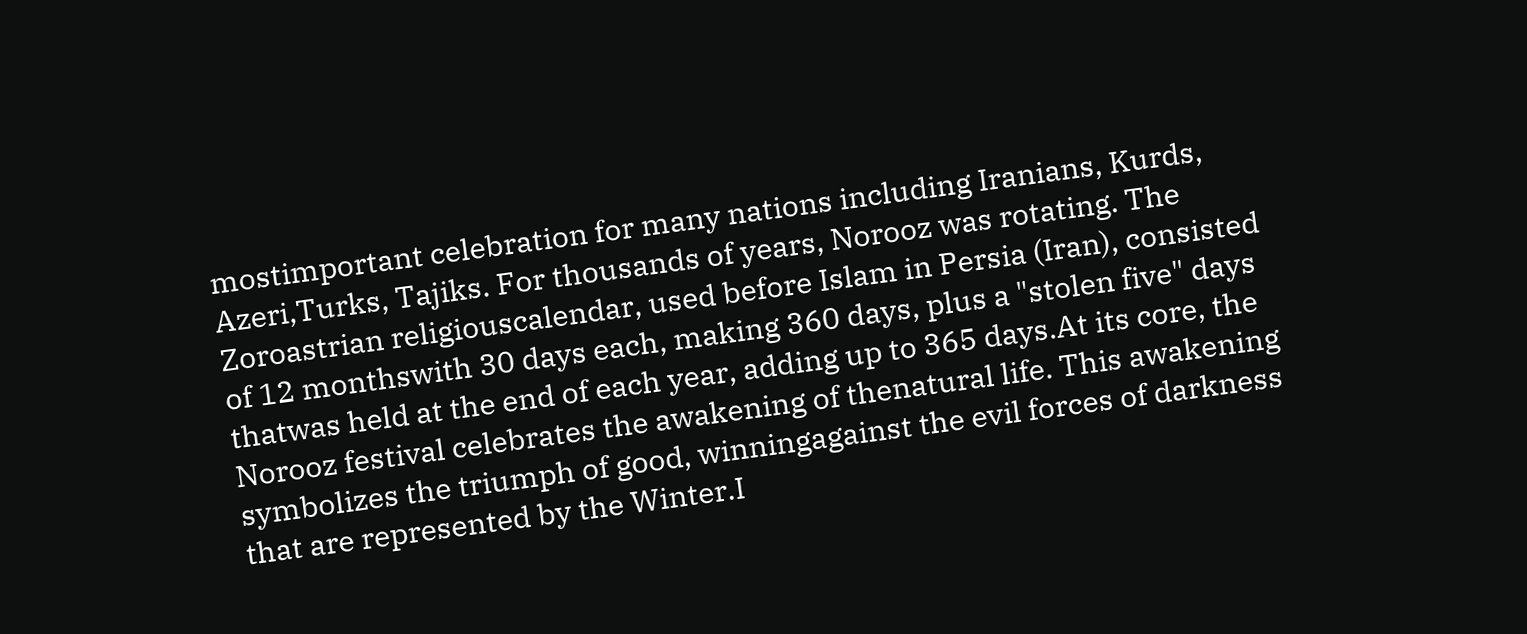mostimportant celebration for many nations including Iranians, Kurds, Azeri,Turks, Tajiks. For thousands of years, Norooz was rotating. The Zoroastrian religiouscalendar, used before Islam in Persia (Iran), consisted of 12 monthswith 30 days each, making 360 days, plus a "stolen five" days thatwas held at the end of each year, adding up to 365 days.At its core, the Norooz festival celebrates the awakening of thenatural life. This awakening symbolizes the triumph of good, winningagainst the evil forces of darkness that are represented by the Winter.I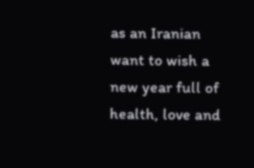as an Iranian want to wish a new year full of health, love and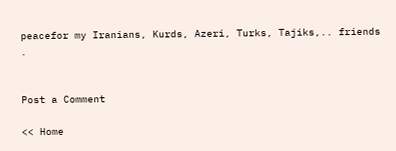peacefor my Iranians, Kurds, Azeri, Turks, Tajiks,.. friends .


Post a Comment

<< Home